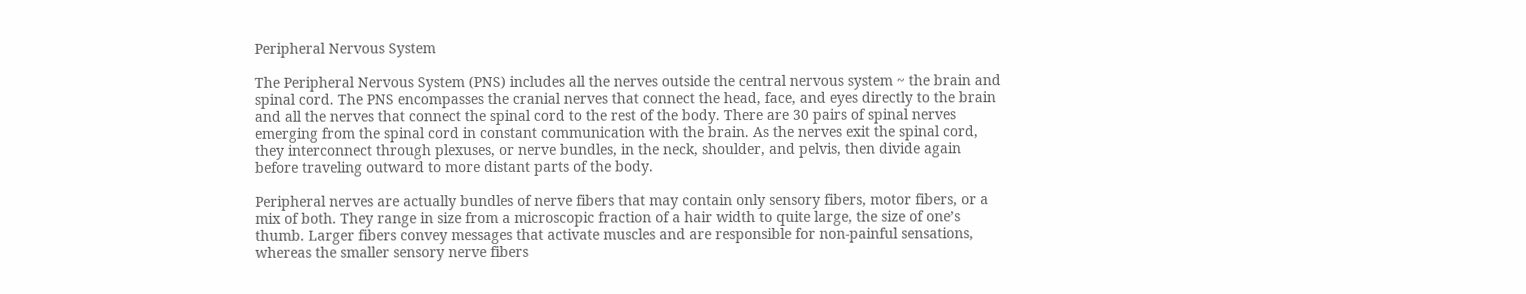Peripheral Nervous System

The Peripheral Nervous System (PNS) includes all the nerves outside the central nervous system ~ the brain and spinal cord. The PNS encompasses the cranial nerves that connect the head, face, and eyes directly to the brain and all the nerves that connect the spinal cord to the rest of the body. There are 30 pairs of spinal nerves emerging from the spinal cord in constant communication with the brain. As the nerves exit the spinal cord, they interconnect through plexuses, or nerve bundles, in the neck, shoulder, and pelvis, then divide again before traveling outward to more distant parts of the body.

Peripheral nerves are actually bundles of nerve fibers that may contain only sensory fibers, motor fibers, or a mix of both. They range in size from a microscopic fraction of a hair width to quite large, the size of one’s thumb. Larger fibers convey messages that activate muscles and are responsible for non-painful sensations, whereas the smaller sensory nerve fibers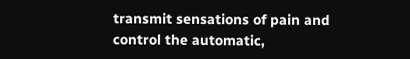transmit sensations of pain and control the automatic,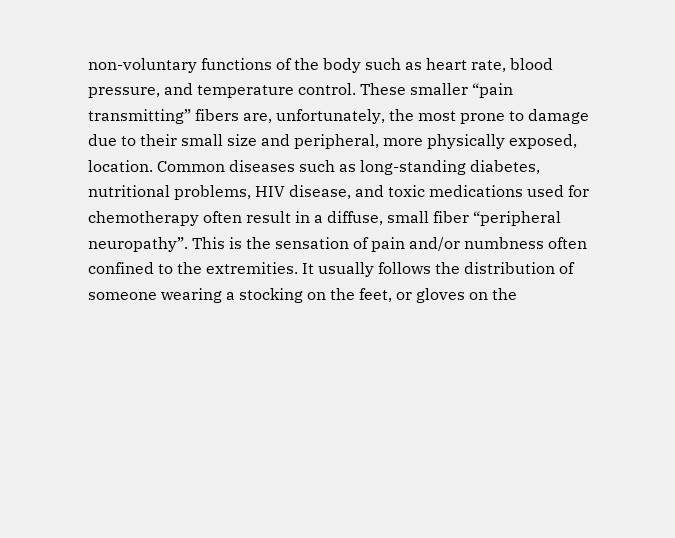non-voluntary functions of the body such as heart rate, blood pressure, and temperature control. These smaller “pain transmitting” fibers are, unfortunately, the most prone to damage due to their small size and peripheral, more physically exposed, location. Common diseases such as long-standing diabetes, nutritional problems, HIV disease, and toxic medications used for chemotherapy often result in a diffuse, small fiber “peripheral neuropathy”. This is the sensation of pain and/or numbness often confined to the extremities. It usually follows the distribution of someone wearing a stocking on the feet, or gloves on the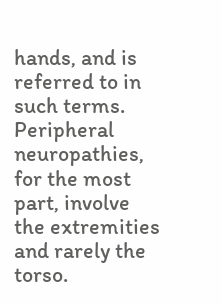hands, and is referred to in such terms. Peripheral neuropathies, for the most part, involve the extremities and rarely the torso.